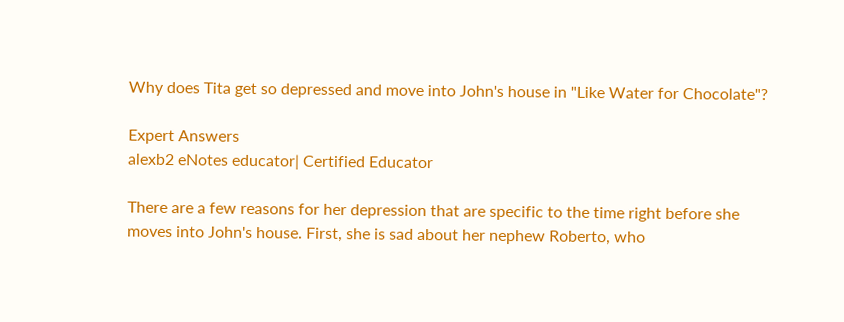Why does Tita get so depressed and move into John's house in "Like Water for Chocolate"?

Expert Answers
alexb2 eNotes educator| Certified Educator

There are a few reasons for her depression that are specific to the time right before she moves into John's house. First, she is sad about her nephew Roberto, who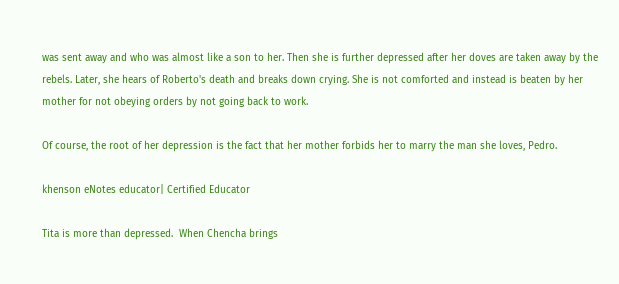was sent away and who was almost like a son to her. Then she is further depressed after her doves are taken away by the rebels. Later, she hears of Roberto's death and breaks down crying. She is not comforted and instead is beaten by her mother for not obeying orders by not going back to work.

Of course, the root of her depression is the fact that her mother forbids her to marry the man she loves, Pedro.

khenson eNotes educator| Certified Educator

Tita is more than depressed.  When Chencha brings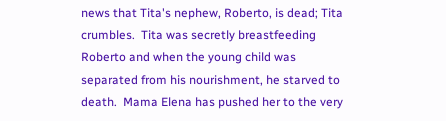news that Tita's nephew, Roberto, is dead; Tita crumbles.  Tita was secretly breastfeeding Roberto and when the young child was separated from his nourishment, he starved to death.  Mama Elena has pushed her to the very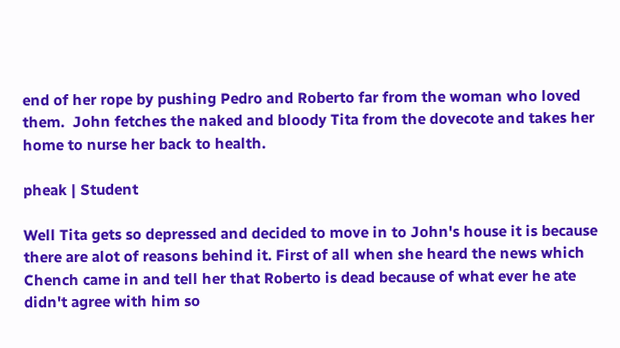end of her rope by pushing Pedro and Roberto far from the woman who loved them.  John fetches the naked and bloody Tita from the dovecote and takes her home to nurse her back to health.

pheak | Student

Well Tita gets so depressed and decided to move in to John's house it is because there are alot of reasons behind it. First of all when she heard the news which Chench came in and tell her that Roberto is dead because of what ever he ate didn't agree with him so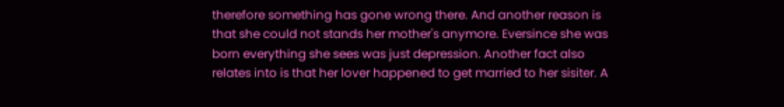therefore something has gone wrong there. And another reason is that she could not stands her mother's anymore. Eversince she was born everything she sees was just depression. Another fact also relates into is that her lover happened to get married to her sisiter. A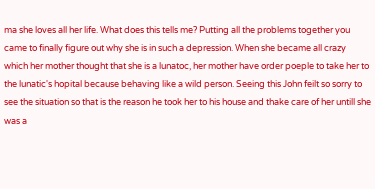ma she loves all her life. What does this tells me? Putting all the problems together you came to finally figure out why she is in such a depression. When she became all crazy which her mother thought that she is a lunatoc, her mother have order poeple to take her to the lunatic's hopital because behaving like a wild person. Seeing this John feilt so sorry to see the situation so that is the reason he took her to his house and thake care of her untill she was a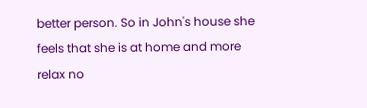better person. So in John's house she feels that she is at home and more relax no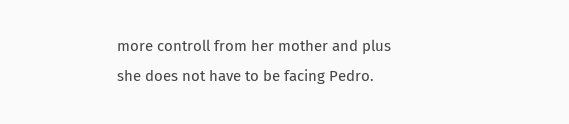more controll from her mother and plus she does not have to be facing Pedro.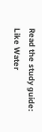Read the study guide:
Like Water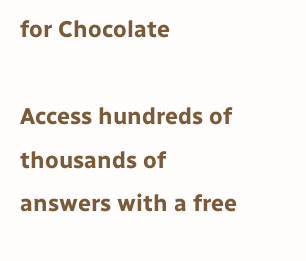for Chocolate

Access hundreds of thousands of answers with a free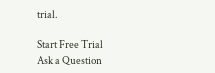trial.

Start Free Trial
Ask a Question